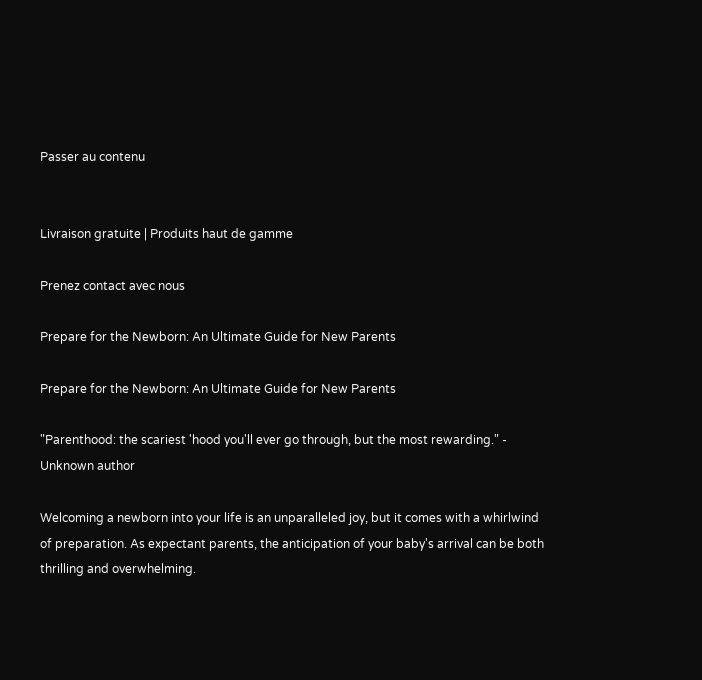Passer au contenu


Livraison gratuite | Produits haut de gamme

Prenez contact avec nous

Prepare for the Newborn: An Ultimate Guide for New Parents

Prepare for the Newborn: An Ultimate Guide for New Parents

"Parenthood: the scariest 'hood you'll ever go through, but the most rewarding." - Unknown author

Welcoming a newborn into your life is an unparalleled joy, but it comes with a whirlwind of preparation. As expectant parents, the anticipation of your baby's arrival can be both thrilling and overwhelming.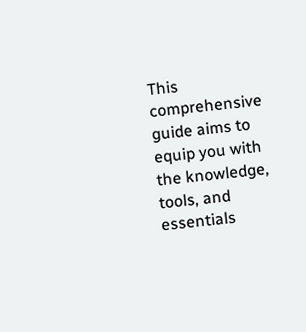This comprehensive guide aims to equip you with the knowledge, tools, and essentials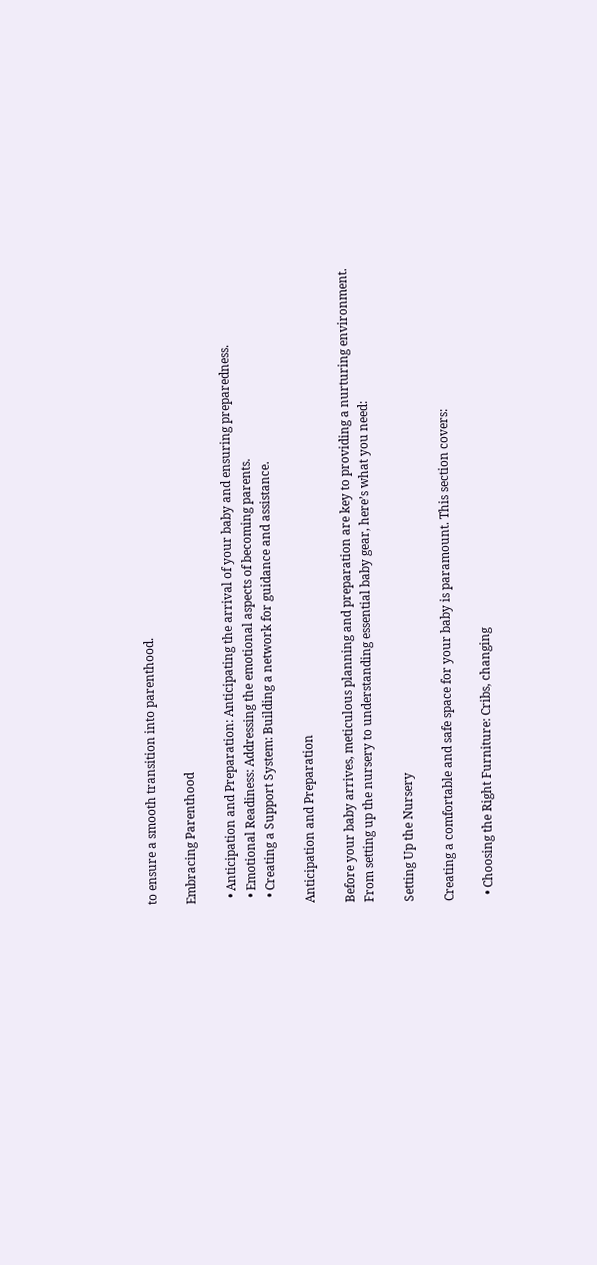to ensure a smooth transition into parenthood.

Embracing Parenthood

  • Anticipation and Preparation: Anticipating the arrival of your baby and ensuring preparedness.
  • Emotional Readiness: Addressing the emotional aspects of becoming parents.
  • Creating a Support System: Building a network for guidance and assistance.

Anticipation and Preparation

Before your baby arrives, meticulous planning and preparation are key to providing a nurturing environment. From setting up the nursery to understanding essential baby gear, here’s what you need:

Setting Up the Nursery

Creating a comfortable and safe space for your baby is paramount. This section covers:

  • Choosing the Right Furniture: Cribs, changing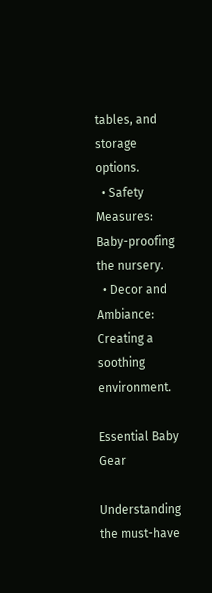tables, and storage options.
  • Safety Measures: Baby-proofing the nursery.
  • Decor and Ambiance: Creating a soothing environment.

Essential Baby Gear

Understanding the must-have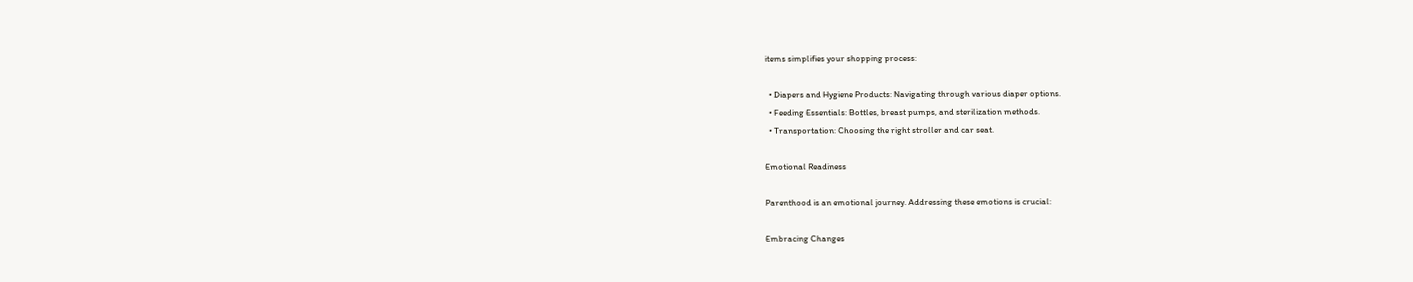items simplifies your shopping process:

  • Diapers and Hygiene Products: Navigating through various diaper options.
  • Feeding Essentials: Bottles, breast pumps, and sterilization methods.
  • Transportation: Choosing the right stroller and car seat.

Emotional Readiness

Parenthood is an emotional journey. Addressing these emotions is crucial:

Embracing Changes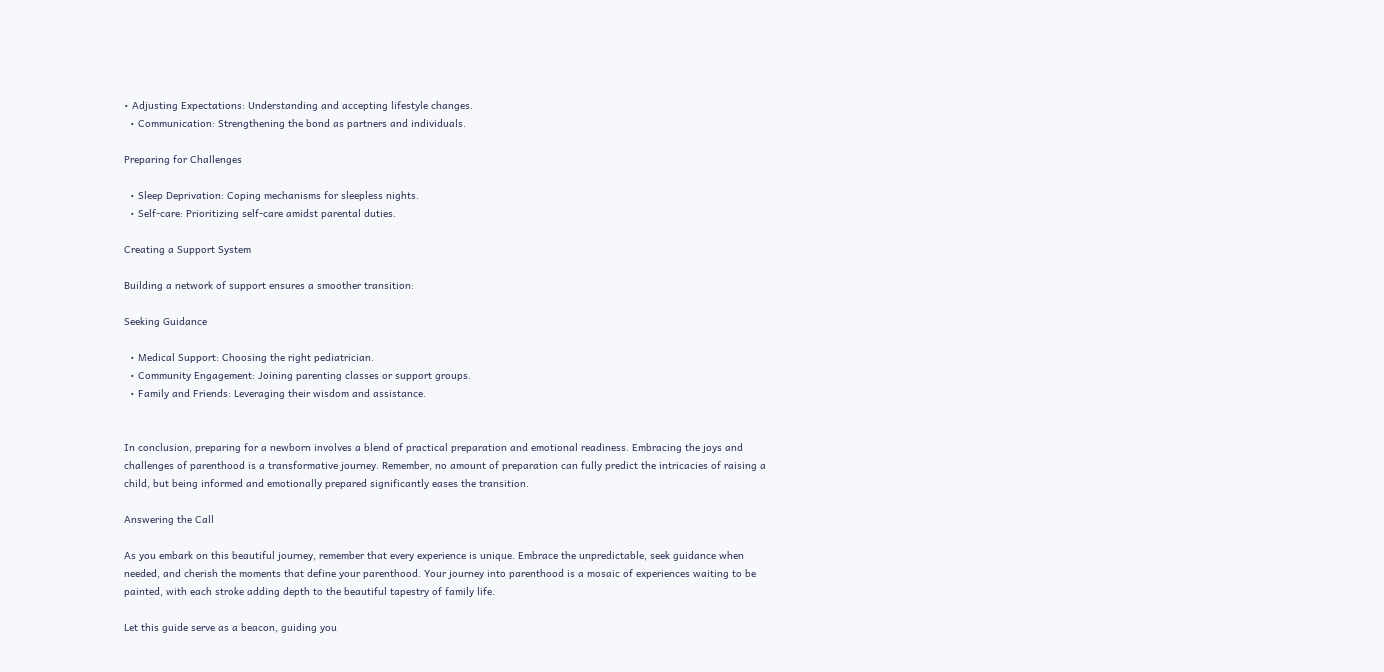• Adjusting Expectations: Understanding and accepting lifestyle changes.
  • Communication: Strengthening the bond as partners and individuals.

Preparing for Challenges

  • Sleep Deprivation: Coping mechanisms for sleepless nights.
  • Self-care: Prioritizing self-care amidst parental duties.

Creating a Support System

Building a network of support ensures a smoother transition:

Seeking Guidance

  • Medical Support: Choosing the right pediatrician.
  • Community Engagement: Joining parenting classes or support groups.
  • Family and Friends: Leveraging their wisdom and assistance.


In conclusion, preparing for a newborn involves a blend of practical preparation and emotional readiness. Embracing the joys and challenges of parenthood is a transformative journey. Remember, no amount of preparation can fully predict the intricacies of raising a child, but being informed and emotionally prepared significantly eases the transition.

Answering the Call

As you embark on this beautiful journey, remember that every experience is unique. Embrace the unpredictable, seek guidance when needed, and cherish the moments that define your parenthood. Your journey into parenthood is a mosaic of experiences waiting to be painted, with each stroke adding depth to the beautiful tapestry of family life.

Let this guide serve as a beacon, guiding you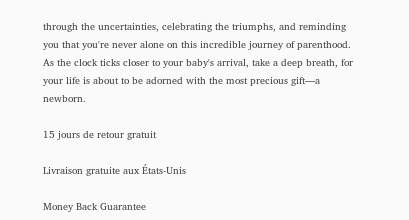through the uncertainties, celebrating the triumphs, and reminding you that you're never alone on this incredible journey of parenthood. As the clock ticks closer to your baby's arrival, take a deep breath, for your life is about to be adorned with the most precious gift—a newborn.

15 jours de retour gratuit

Livraison gratuite aux États-Unis

Money Back Guarantee